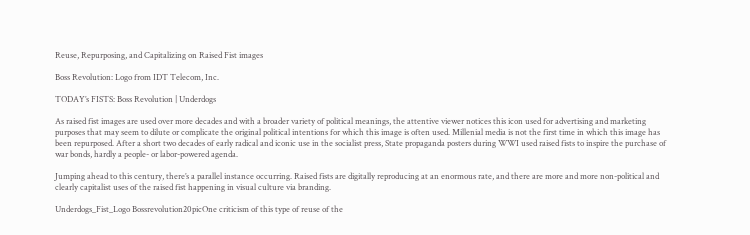Reuse, Repurposing, and Capitalizing on Raised Fist images

Boss Revolution: Logo from IDT Telecom, Inc.

TODAY’s FISTS: Boss Revolution | Underdogs

As raised fist images are used over more decades and with a broader variety of political meanings, the attentive viewer notices this icon used for advertising and marketing purposes that may seem to dilute or complicate the original political intentions for which this image is often used. Millenial media is not the first time in which this image has been repurposed. After a short two decades of early radical and iconic use in the socialist press, State propaganda posters during WWI used raised fists to inspire the purchase of war bonds, hardly a people- or labor-powered agenda.

Jumping ahead to this century, there’s a parallel instance occurring. Raised fists are digitally reproducing at an enormous rate, and there are more and more non-political and clearly capitalist uses of the raised fist happening in visual culture via branding.

Underdogs_Fist_Logo Bossrevolution20picOne criticism of this type of reuse of the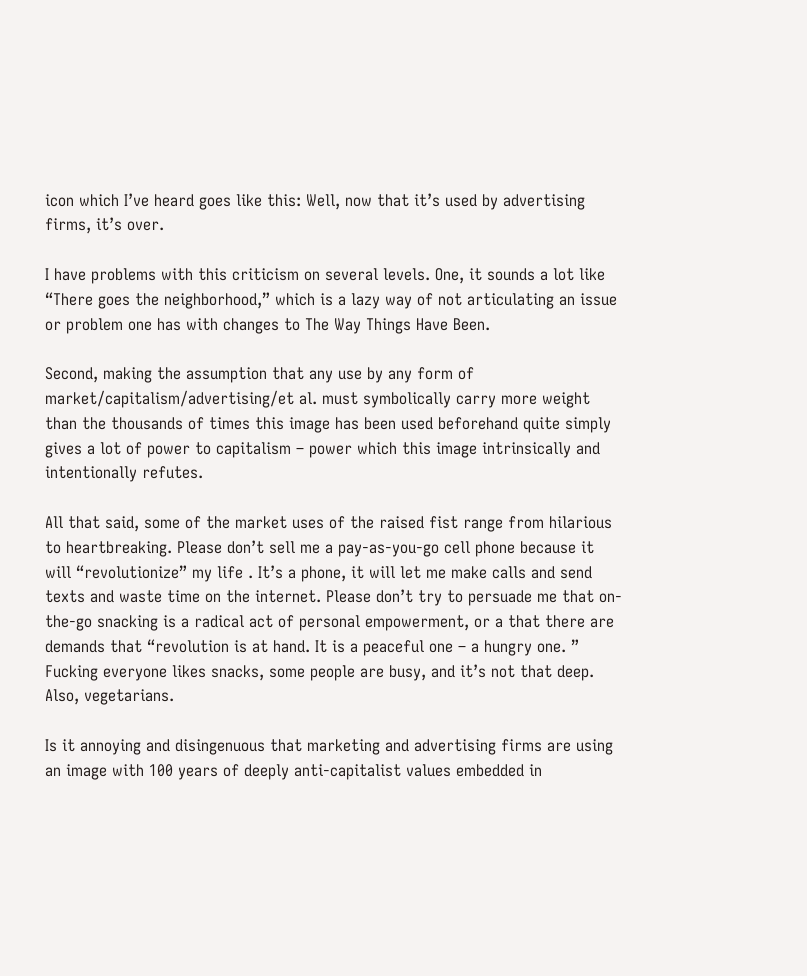icon which I’ve heard goes like this: Well, now that it’s used by advertising firms, it’s over.

I have problems with this criticism on several levels. One, it sounds a lot like “There goes the neighborhood,” which is a lazy way of not articulating an issue or problem one has with changes to The Way Things Have Been.

Second, making the assumption that any use by any form of market/capitalism/advertising/et al. must symbolically carry more weight than the thousands of times this image has been used beforehand quite simply gives a lot of power to capitalism – power which this image intrinsically and intentionally refutes.

All that said, some of the market uses of the raised fist range from hilarious to heartbreaking. Please don’t sell me a pay-as-you-go cell phone because it will “revolutionize” my life . It’s a phone, it will let me make calls and send texts and waste time on the internet. Please don’t try to persuade me that on-the-go snacking is a radical act of personal empowerment, or a that there are demands that “revolution is at hand. It is a peaceful one – a hungry one. ” Fucking everyone likes snacks, some people are busy, and it’s not that deep. Also, vegetarians.

Is it annoying and disingenuous that marketing and advertising firms are using an image with 100 years of deeply anti-capitalist values embedded in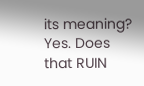its meaning? Yes. Does that RUIN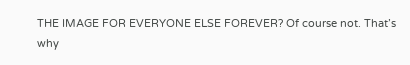THE IMAGE FOR EVERYONE ELSE FOREVER? Of course not. That’s why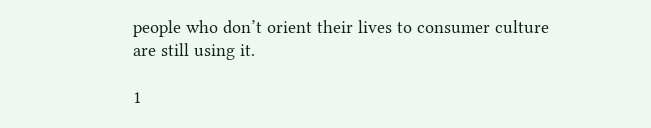people who don’t orient their lives to consumer culture are still using it.

1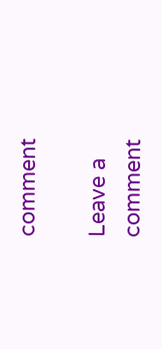comment

Leave a comment